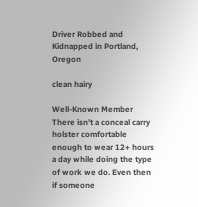Driver Robbed and Kidnapped in Portland, Oregon

clean hairy

Well-Known Member
There isn’t a conceal carry holster comfortable enough to wear 12+ hours a day while doing the type of work we do. Even then if someone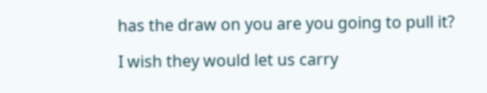has the draw on you are you going to pull it?

I wish they would let us carry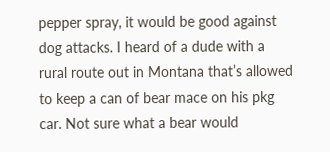pepper spray, it would be good against dog attacks. I heard of a dude with a rural route out in Montana that’s allowed to keep a can of bear mace on his pkg car. Not sure what a bear would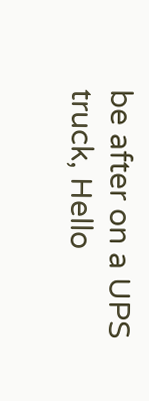be after on a UPS truck, Hello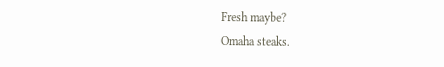Fresh maybe?
Omaha steaks.